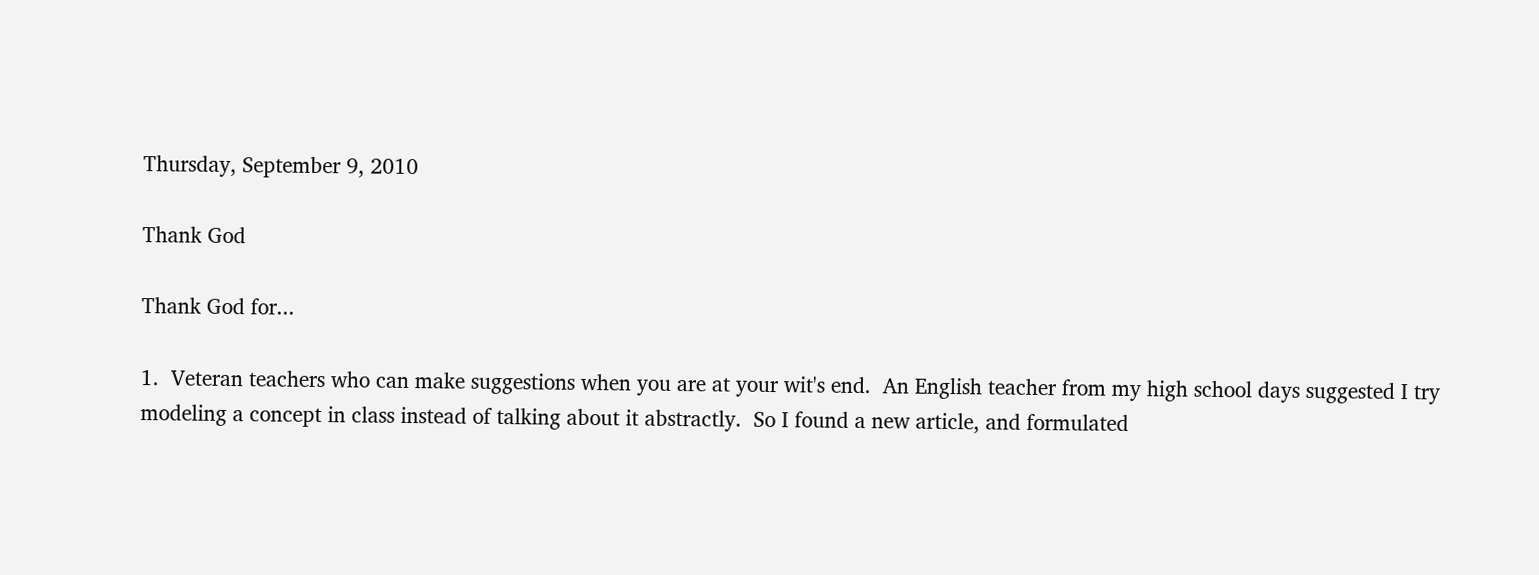Thursday, September 9, 2010

Thank God

Thank God for...

1.  Veteran teachers who can make suggestions when you are at your wit's end.  An English teacher from my high school days suggested I try modeling a concept in class instead of talking about it abstractly.  So I found a new article, and formulated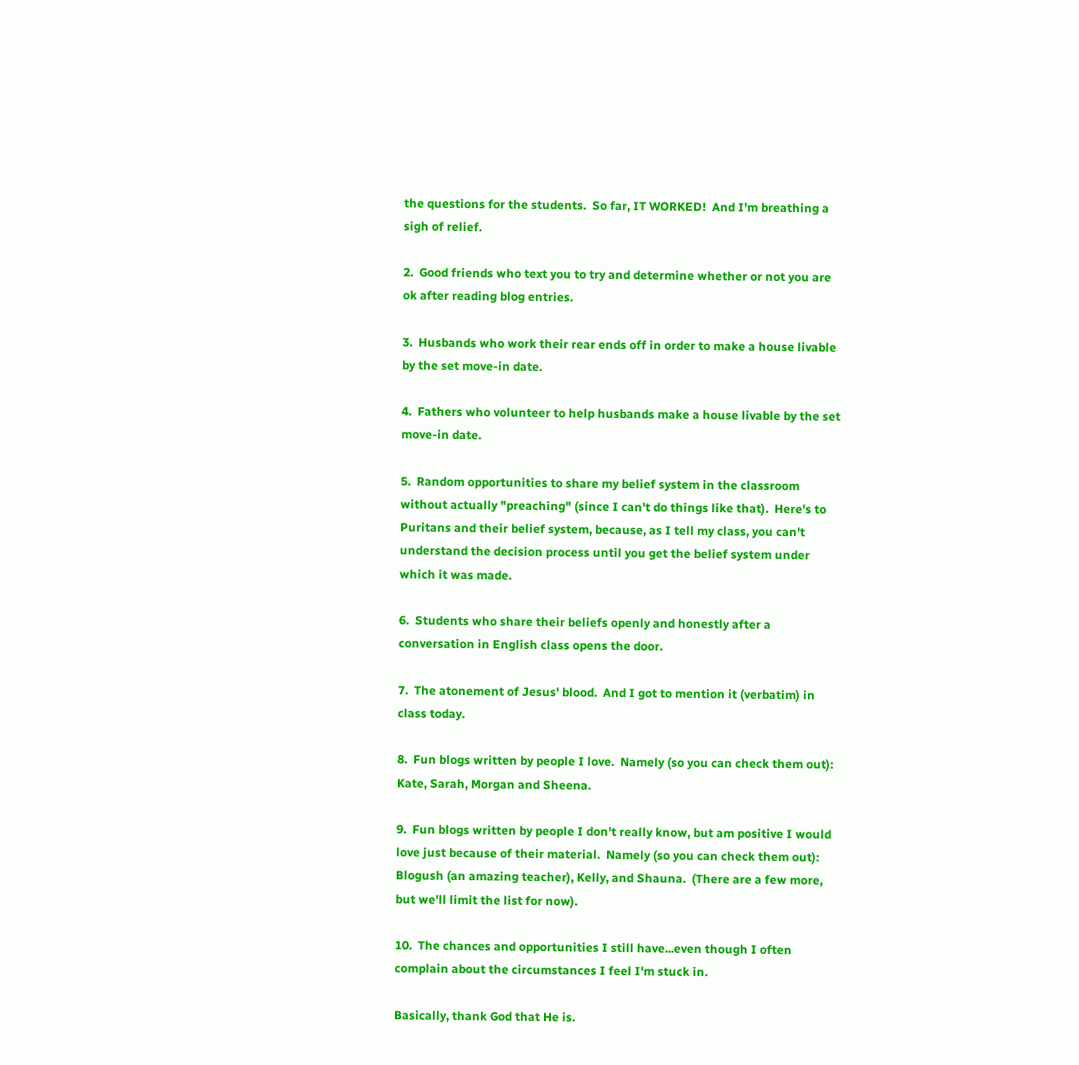the questions for the students.  So far, IT WORKED!  And I'm breathing a sigh of relief.

2.  Good friends who text you to try and determine whether or not you are ok after reading blog entries.

3.  Husbands who work their rear ends off in order to make a house livable by the set move-in date.

4.  Fathers who volunteer to help husbands make a house livable by the set move-in date.

5.  Random opportunities to share my belief system in the classroom without actually "preaching" (since I can't do things like that).  Here's to Puritans and their belief system, because, as I tell my class, you can't understand the decision process until you get the belief system under which it was made.

6.  Students who share their beliefs openly and honestly after a conversation in English class opens the door.

7.  The atonement of Jesus' blood.  And I got to mention it (verbatim) in class today.

8.  Fun blogs written by people I love.  Namely (so you can check them out):  Kate, Sarah, Morgan and Sheena.

9.  Fun blogs written by people I don't really know, but am positive I would love just because of their material.  Namely (so you can check them out):  Blogush (an amazing teacher), Kelly, and Shauna.  (There are a few more, but we'll limit the list for now).

10.  The chances and opportunities I still have...even though I often complain about the circumstances I feel I'm stuck in.

Basically, thank God that He is.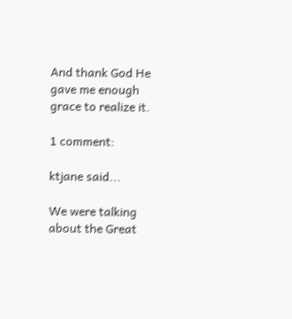And thank God He gave me enough grace to realize it.

1 comment:

ktjane said...

We were talking about the Great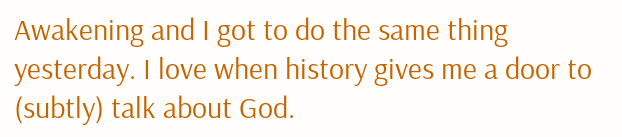Awakening and I got to do the same thing yesterday. I love when history gives me a door to (subtly) talk about God.